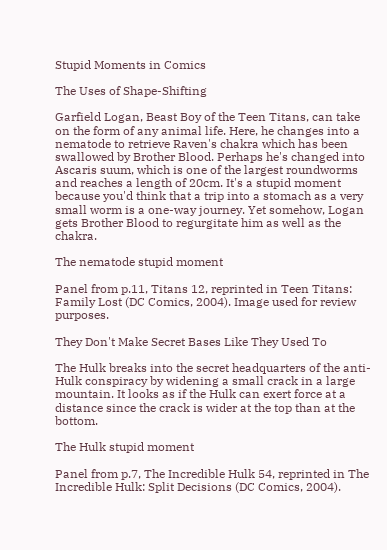Stupid Moments in Comics

The Uses of Shape-Shifting

Garfield Logan, Beast Boy of the Teen Titans, can take on the form of any animal life. Here, he changes into a nematode to retrieve Raven's chakra which has been swallowed by Brother Blood. Perhaps he's changed into Ascaris suum, which is one of the largest roundworms and reaches a length of 20cm. It's a stupid moment because you'd think that a trip into a stomach as a very small worm is a one-way journey. Yet somehow, Logan gets Brother Blood to regurgitate him as well as the chakra.

The nematode stupid moment

Panel from p.11, Titans 12, reprinted in Teen Titans: Family Lost (DC Comics, 2004). Image used for review purposes.

They Don't Make Secret Bases Like They Used To

The Hulk breaks into the secret headquarters of the anti-Hulk conspiracy by widening a small crack in a large mountain. It looks as if the Hulk can exert force at a distance since the crack is wider at the top than at the bottom.

The Hulk stupid moment

Panel from p.7, The Incredible Hulk 54, reprinted in The Incredible Hulk: Split Decisions (DC Comics, 2004).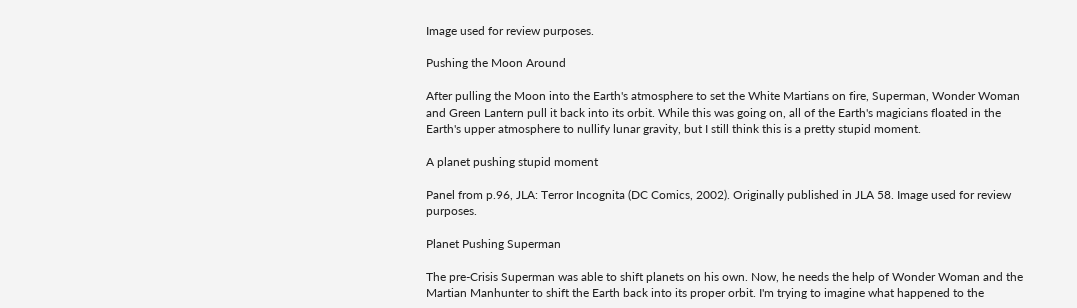Image used for review purposes.

Pushing the Moon Around

After pulling the Moon into the Earth's atmosphere to set the White Martians on fire, Superman, Wonder Woman and Green Lantern pull it back into its orbit. While this was going on, all of the Earth's magicians floated in the Earth's upper atmosphere to nullify lunar gravity, but I still think this is a pretty stupid moment.

A planet pushing stupid moment

Panel from p.96, JLA: Terror Incognita (DC Comics, 2002). Originally published in JLA 58. Image used for review purposes.

Planet Pushing Superman

The pre-Crisis Superman was able to shift planets on his own. Now, he needs the help of Wonder Woman and the Martian Manhunter to shift the Earth back into its proper orbit. I'm trying to imagine what happened to the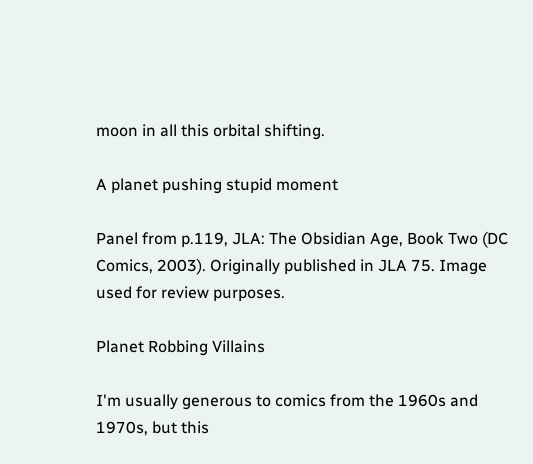moon in all this orbital shifting.

A planet pushing stupid moment

Panel from p.119, JLA: The Obsidian Age, Book Two (DC Comics, 2003). Originally published in JLA 75. Image used for review purposes.

Planet Robbing Villains

I'm usually generous to comics from the 1960s and 1970s, but this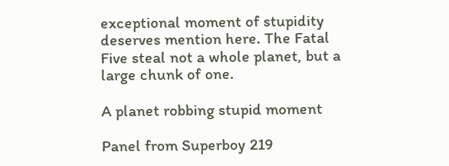exceptional moment of stupidity deserves mention here. The Fatal Five steal not a whole planet, but a large chunk of one.

A planet robbing stupid moment

Panel from Superboy 219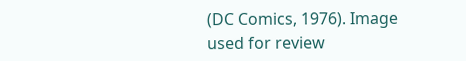(DC Comics, 1976). Image used for review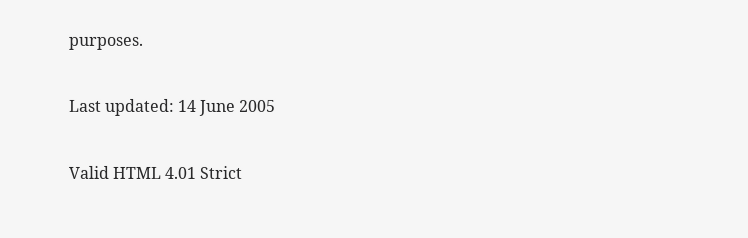purposes.

Last updated: 14 June 2005

Valid HTML 4.01 Strict